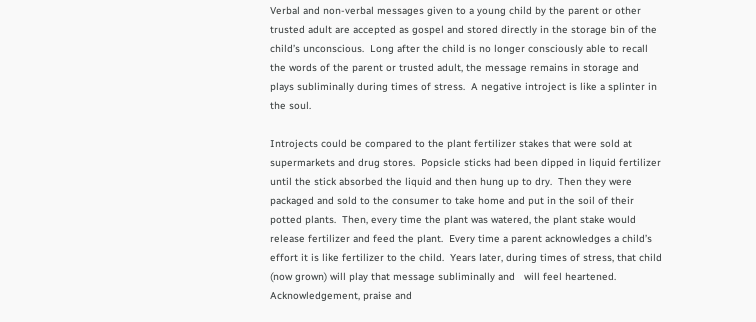Verbal and non-verbal messages given to a young child by the parent or other trusted adult are accepted as gospel and stored directly in the storage bin of the child’s unconscious.  Long after the child is no longer consciously able to recall the words of the parent or trusted adult, the message remains in storage and plays subliminally during times of stress.  A negative introject is like a splinter in the soul.

Introjects could be compared to the plant fertilizer stakes that were sold at supermarkets and drug stores.  Popsicle sticks had been dipped in liquid fertilizer until the stick absorbed the liquid and then hung up to dry.  Then they were packaged and sold to the consumer to take home and put in the soil of their potted plants.  Then, every time the plant was watered, the plant stake would release fertilizer and feed the plant.  Every time a parent acknowledges a child’s effort it is like fertilizer to the child.  Years later, during times of stress, that child (now grown) will play that message subliminally and   will feel heartened.  Acknowledgement, praise and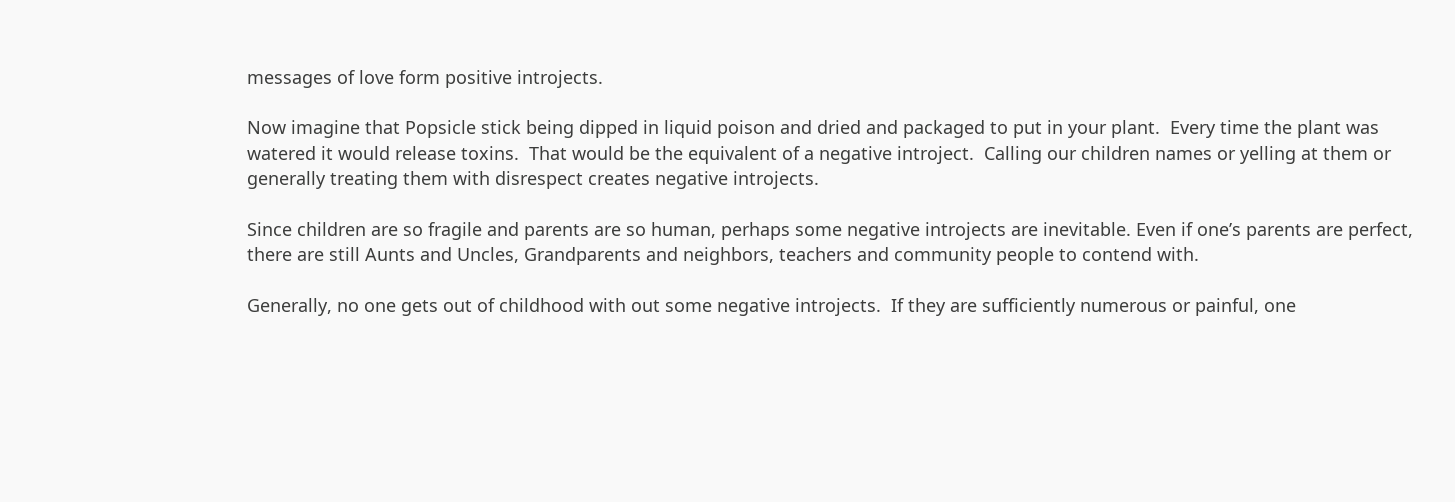messages of love form positive introjects.

Now imagine that Popsicle stick being dipped in liquid poison and dried and packaged to put in your plant.  Every time the plant was watered it would release toxins.  That would be the equivalent of a negative introject.  Calling our children names or yelling at them or generally treating them with disrespect creates negative introjects.

Since children are so fragile and parents are so human, perhaps some negative introjects are inevitable. Even if one’s parents are perfect, there are still Aunts and Uncles, Grandparents and neighbors, teachers and community people to contend with.

Generally, no one gets out of childhood with out some negative introjects.  If they are sufficiently numerous or painful, one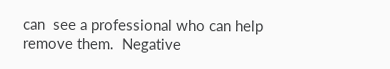can  see a professional who can help remove them.  Negative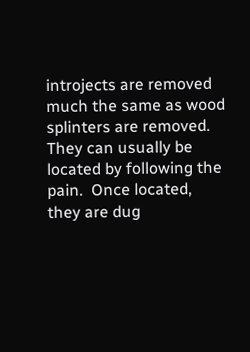introjects are removed much the same as wood splinters are removed.   They can usually be located by following the pain.  Once located, they are dug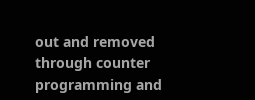out and removed through counter programming and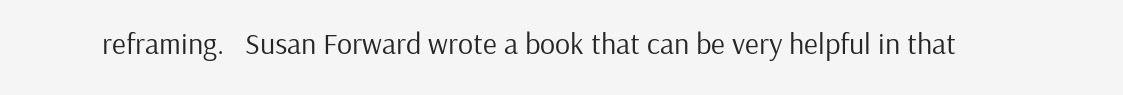reframing.   Susan Forward wrote a book that can be very helpful in that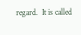regard.  It is called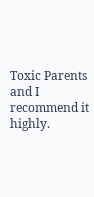Toxic Parents and I recommend it highly.